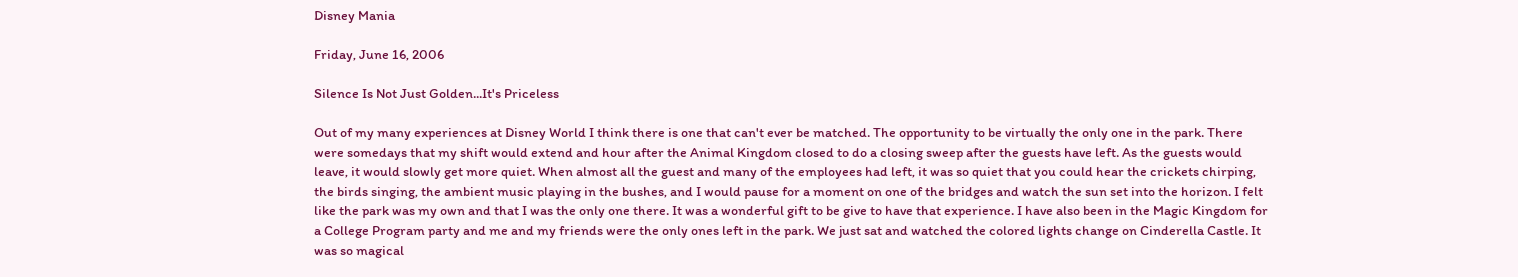Disney Mania

Friday, June 16, 2006

Silence Is Not Just Golden...It's Priceless

Out of my many experiences at Disney World I think there is one that can't ever be matched. The opportunity to be virtually the only one in the park. There were somedays that my shift would extend and hour after the Animal Kingdom closed to do a closing sweep after the guests have left. As the guests would leave, it would slowly get more quiet. When almost all the guest and many of the employees had left, it was so quiet that you could hear the crickets chirping, the birds singing, the ambient music playing in the bushes, and I would pause for a moment on one of the bridges and watch the sun set into the horizon. I felt like the park was my own and that I was the only one there. It was a wonderful gift to be give to have that experience. I have also been in the Magic Kingdom for a College Program party and me and my friends were the only ones left in the park. We just sat and watched the colored lights change on Cinderella Castle. It was so magical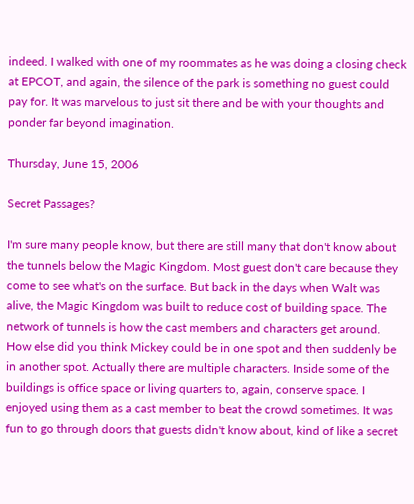indeed. I walked with one of my roommates as he was doing a closing check at EPCOT, and again, the silence of the park is something no guest could pay for. It was marvelous to just sit there and be with your thoughts and ponder far beyond imagination.

Thursday, June 15, 2006

Secret Passages?

I'm sure many people know, but there are still many that don't know about the tunnels below the Magic Kingdom. Most guest don't care because they come to see what's on the surface. But back in the days when Walt was alive, the Magic Kingdom was built to reduce cost of building space. The network of tunnels is how the cast members and characters get around. How else did you think Mickey could be in one spot and then suddenly be in another spot. Actually there are multiple characters. Inside some of the buildings is office space or living quarters to, again, conserve space. I enjoyed using them as a cast member to beat the crowd sometimes. It was fun to go through doors that guests didn't know about, kind of like a secret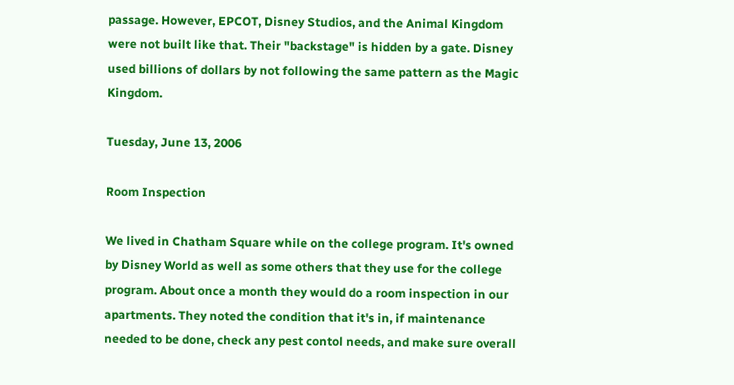passage. However, EPCOT, Disney Studios, and the Animal Kingdom were not built like that. Their "backstage" is hidden by a gate. Disney used billions of dollars by not following the same pattern as the Magic Kingdom.

Tuesday, June 13, 2006

Room Inspection

We lived in Chatham Square while on the college program. It's owned by Disney World as well as some others that they use for the college program. About once a month they would do a room inspection in our apartments. They noted the condition that it's in, if maintenance needed to be done, check any pest contol needs, and make sure overall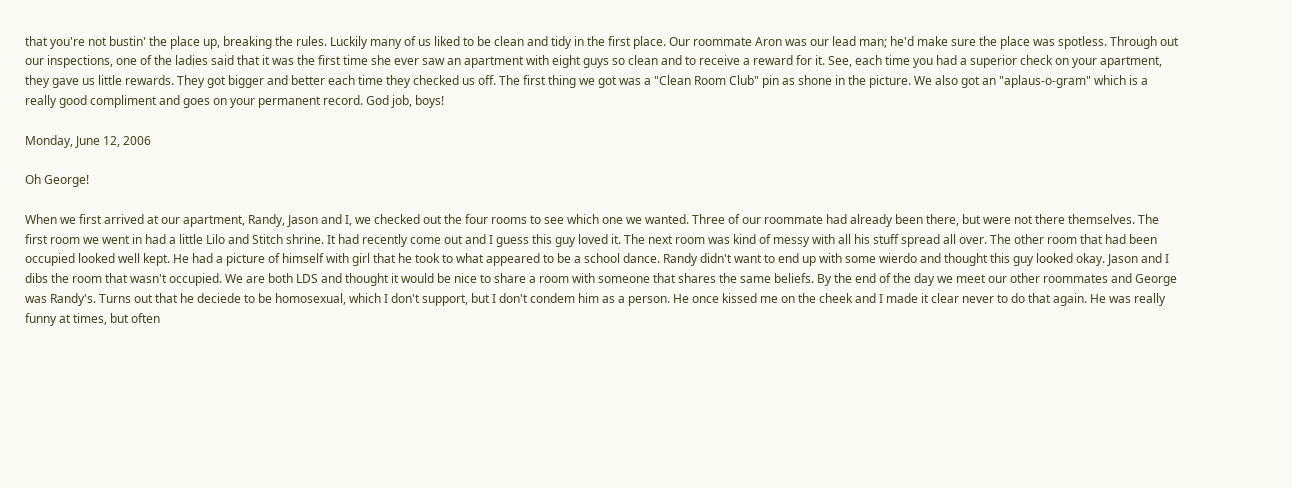that you're not bustin' the place up, breaking the rules. Luckily many of us liked to be clean and tidy in the first place. Our roommate Aron was our lead man; he'd make sure the place was spotless. Through out our inspections, one of the ladies said that it was the first time she ever saw an apartment with eight guys so clean and to receive a reward for it. See, each time you had a superior check on your apartment, they gave us little rewards. They got bigger and better each time they checked us off. The first thing we got was a "Clean Room Club" pin as shone in the picture. We also got an "aplaus-o-gram" which is a really good compliment and goes on your permanent record. God job, boys!

Monday, June 12, 2006

Oh George!

When we first arrived at our apartment, Randy, Jason and I, we checked out the four rooms to see which one we wanted. Three of our roommate had already been there, but were not there themselves. The first room we went in had a little Lilo and Stitch shrine. It had recently come out and I guess this guy loved it. The next room was kind of messy with all his stuff spread all over. The other room that had been occupied looked well kept. He had a picture of himself with girl that he took to what appeared to be a school dance. Randy didn't want to end up with some wierdo and thought this guy looked okay. Jason and I dibs the room that wasn't occupied. We are both LDS and thought it would be nice to share a room with someone that shares the same beliefs. By the end of the day we meet our other roommates and George was Randy's. Turns out that he deciede to be homosexual, which I don't support, but I don't condem him as a person. He once kissed me on the cheek and I made it clear never to do that again. He was really funny at times, but often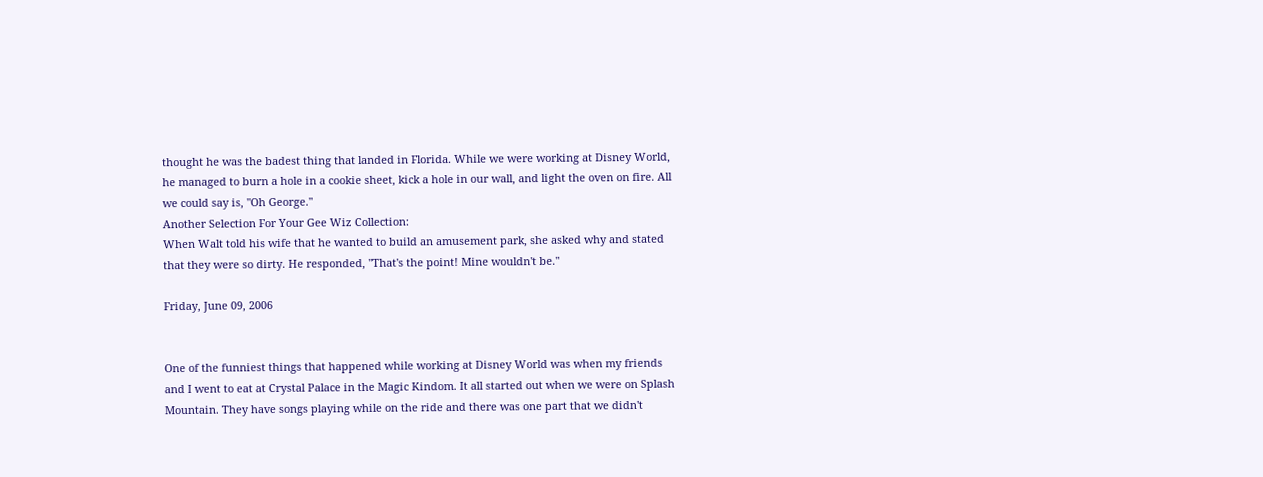thought he was the badest thing that landed in Florida. While we were working at Disney World, he managed to burn a hole in a cookie sheet, kick a hole in our wall, and light the oven on fire. All we could say is, "Oh George."
Another Selection For Your Gee Wiz Collection:
When Walt told his wife that he wanted to build an amusement park, she asked why and stated that they were so dirty. He responded, "That's the point! Mine wouldn't be."

Friday, June 09, 2006


One of the funniest things that happened while working at Disney World was when my friends and I went to eat at Crystal Palace in the Magic Kindom. It all started out when we were on Splash Mountain. They have songs playing while on the ride and there was one part that we didn't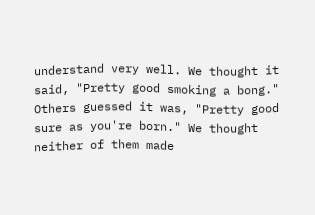understand very well. We thought it said, "Pretty good smoking a bong." Others guessed it was, "Pretty good sure as you're born." We thought neither of them made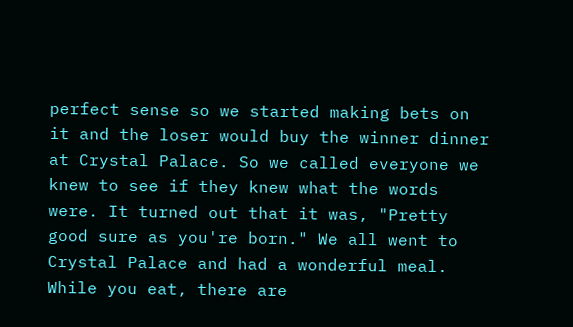perfect sense so we started making bets on it and the loser would buy the winner dinner at Crystal Palace. So we called everyone we knew to see if they knew what the words were. It turned out that it was, "Pretty good sure as you're born." We all went to Crystal Palace and had a wonderful meal. While you eat, there are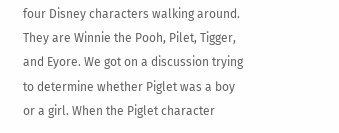four Disney characters walking around. They are Winnie the Pooh, Pilet, Tigger, and Eyore. We got on a discussion trying to determine whether Piglet was a boy or a girl. When the Piglet character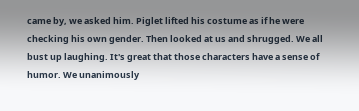came by, we asked him. Piglet lifted his costume as if he were checking his own gender. Then looked at us and shrugged. We all bust up laughing. It's great that those characters have a sense of humor. We unanimously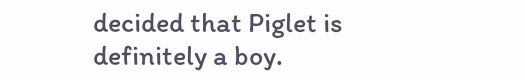decided that Piglet is definitely a boy.